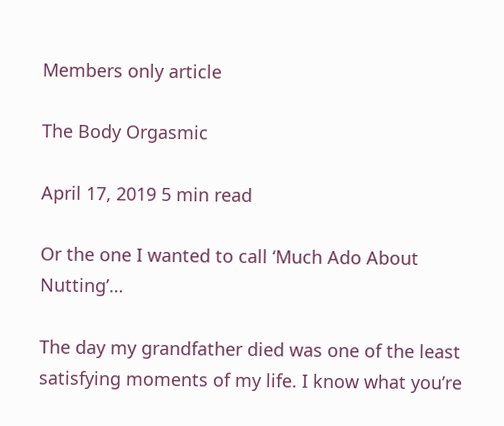Members only article

The Body Orgasmic

April 17, 2019 5 min read

Or the one I wanted to call ‘Much Ado About Nutting’…

The day my grandfather died was one of the least satisfying moments of my life. I know what you’re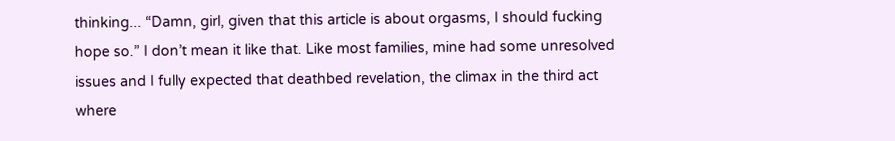thinking... “Damn, girl, given that this article is about orgasms, I should fucking hope so.” I don’t mean it like that. Like most families, mine had some unresolved issues and I fully expected that deathbed revelation, the climax in the third act where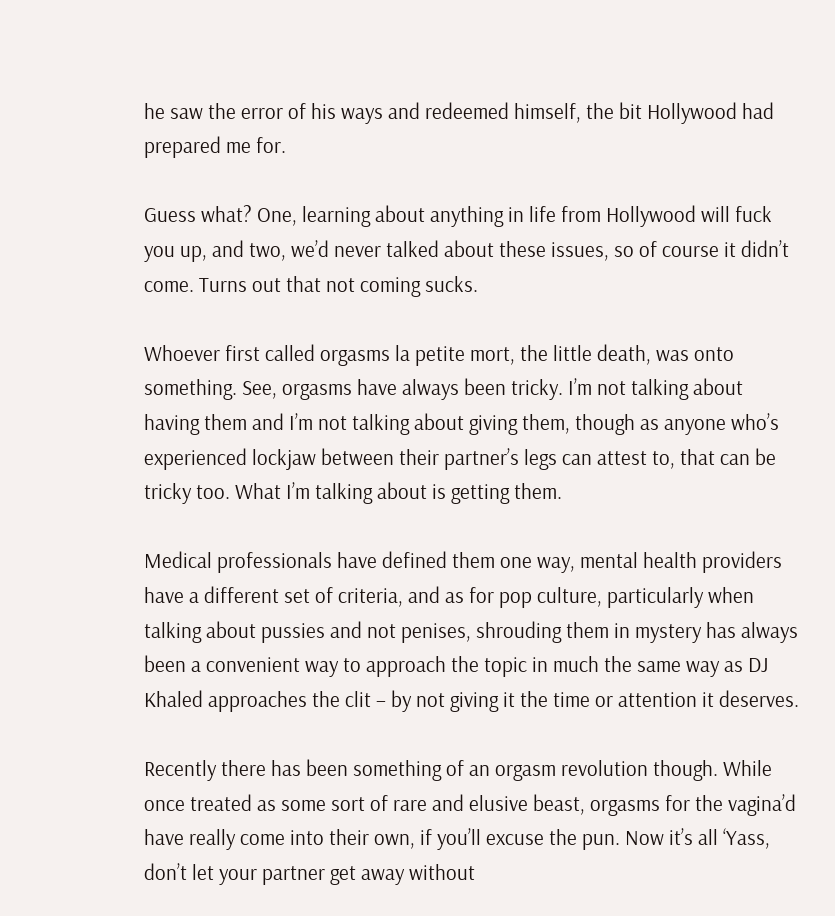he saw the error of his ways and redeemed himself, the bit Hollywood had prepared me for.

Guess what? One, learning about anything in life from Hollywood will fuck you up, and two, we’d never talked about these issues, so of course it didn’t come. Turns out that not coming sucks.

Whoever first called orgasms la petite mort, the little death, was onto something. See, orgasms have always been tricky. I’m not talking about having them and I’m not talking about giving them, though as anyone who’s experienced lockjaw between their partner’s legs can attest to, that can be tricky too. What I’m talking about is getting them.

Medical professionals have defined them one way, mental health providers have a different set of criteria, and as for pop culture, particularly when talking about pussies and not penises, shrouding them in mystery has always been a convenient way to approach the topic in much the same way as DJ Khaled approaches the clit – by not giving it the time or attention it deserves.

Recently there has been something of an orgasm revolution though. While once treated as some sort of rare and elusive beast, orgasms for the vagina’d have really come into their own, if you’ll excuse the pun. Now it’s all ‘Yass, don’t let your partner get away without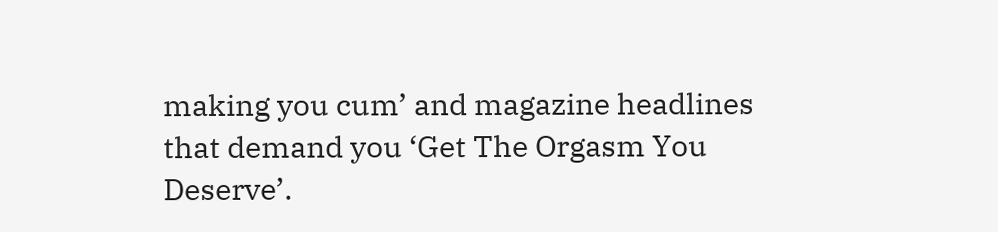making you cum’ and magazine headlines that demand you ‘Get The Orgasm You Deserve’.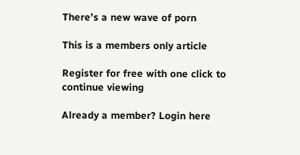There’s a new wave of porn

This is a members only article

Register for free with one click to
continue viewing

Already a member? Login here